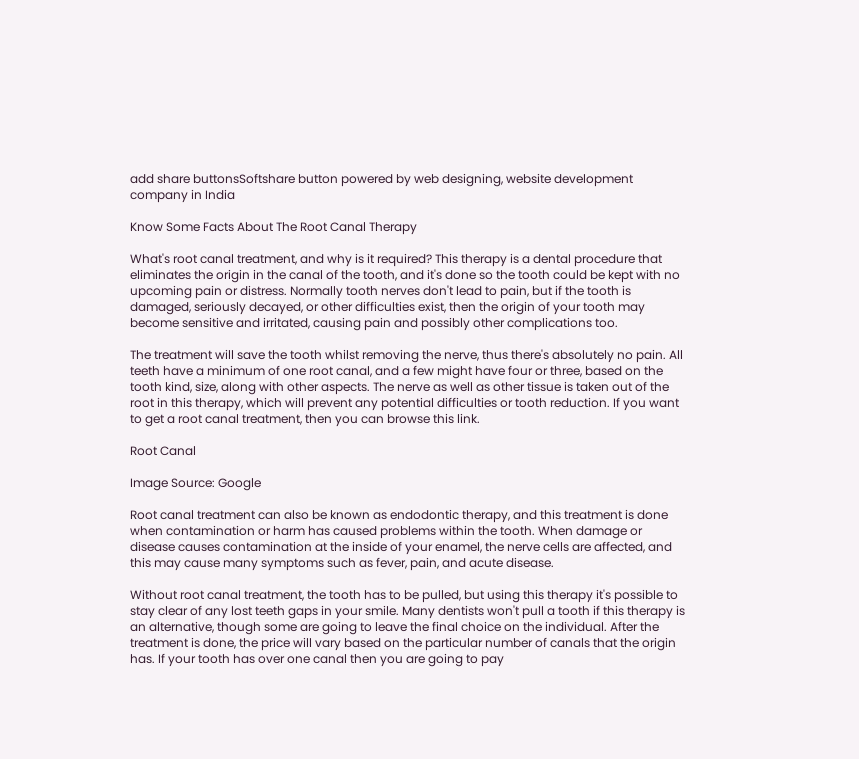add share buttonsSoftshare button powered by web designing, website development company in India

Know Some Facts About The Root Canal Therapy

What's root canal treatment, and why is it required? This therapy is a dental procedure that eliminates the origin in the canal of the tooth, and it's done so the tooth could be kept with no upcoming pain or distress. Normally tooth nerves don't lead to pain, but if the tooth is damaged, seriously decayed, or other difficulties exist, then the origin of your tooth may become sensitive and irritated, causing pain and possibly other complications too.

The treatment will save the tooth whilst removing the nerve, thus there's absolutely no pain. All teeth have a minimum of one root canal, and a few might have four or three, based on the tooth kind, size, along with other aspects. The nerve as well as other tissue is taken out of the root in this therapy, which will prevent any potential difficulties or tooth reduction. If you want to get a root canal treatment, then you can browse this link.

Root Canal

Image Source: Google

Root canal treatment can also be known as endodontic therapy, and this treatment is done when contamination or harm has caused problems within the tooth. When damage or disease causes contamination at the inside of your enamel, the nerve cells are affected, and this may cause many symptoms such as fever, pain, and acute disease.

Without root canal treatment, the tooth has to be pulled, but using this therapy it's possible to stay clear of any lost teeth gaps in your smile. Many dentists won't pull a tooth if this therapy is an alternative, though some are going to leave the final choice on the individual. After the treatment is done, the price will vary based on the particular number of canals that the origin has. If your tooth has over one canal then you are going to pay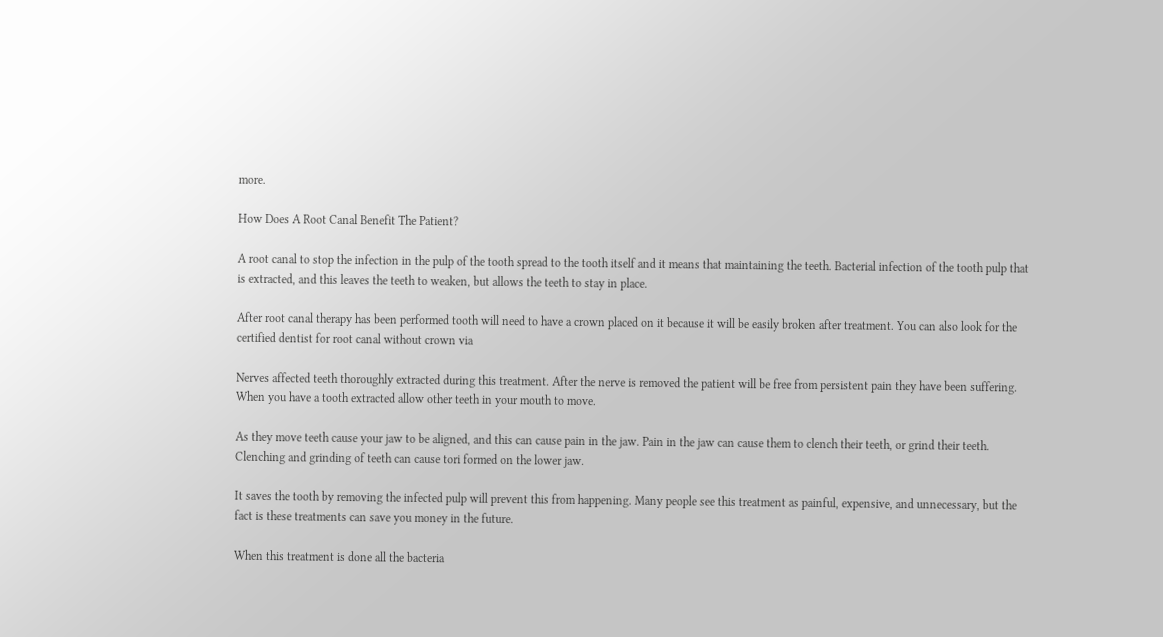more.

How Does A Root Canal Benefit The Patient?

A root canal to stop the infection in the pulp of the tooth spread to the tooth itself and it means that maintaining the teeth. Bacterial infection of the tooth pulp that is extracted, and this leaves the teeth to weaken, but allows the teeth to stay in place.

After root canal therapy has been performed tooth will need to have a crown placed on it because it will be easily broken after treatment. You can also look for the certified dentist for root canal without crown via

Nerves affected teeth thoroughly extracted during this treatment. After the nerve is removed the patient will be free from persistent pain they have been suffering. When you have a tooth extracted allow other teeth in your mouth to move.

As they move teeth cause your jaw to be aligned, and this can cause pain in the jaw. Pain in the jaw can cause them to clench their teeth, or grind their teeth. Clenching and grinding of teeth can cause tori formed on the lower jaw.

It saves the tooth by removing the infected pulp will prevent this from happening. Many people see this treatment as painful, expensive, and unnecessary, but the fact is these treatments can save you money in the future.

When this treatment is done all the bacteria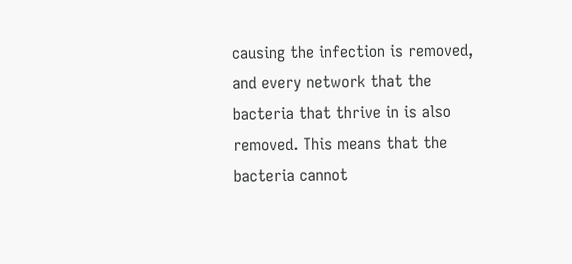causing the infection is removed, and every network that the bacteria that thrive in is also removed. This means that the bacteria cannot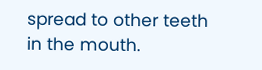spread to other teeth in the mouth.